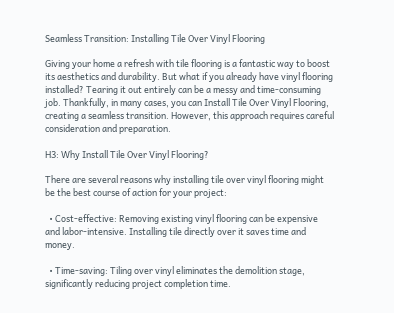Seamless Transition: Installing Tile Over Vinyl Flooring

Giving your home a refresh with tile flooring is a fantastic way to boost its aesthetics and durability. But what if you already have vinyl flooring installed? Tearing it out entirely can be a messy and time-consuming job. Thankfully, in many cases, you can Install Tile Over Vinyl Flooring, creating a seamless transition. However, this approach requires careful consideration and preparation.

H3: Why Install Tile Over Vinyl Flooring?

There are several reasons why installing tile over vinyl flooring might be the best course of action for your project:

  • Cost-effective: Removing existing vinyl flooring can be expensive and labor-intensive. Installing tile directly over it saves time and money.

  • Time-saving: Tiling over vinyl eliminates the demolition stage, significantly reducing project completion time.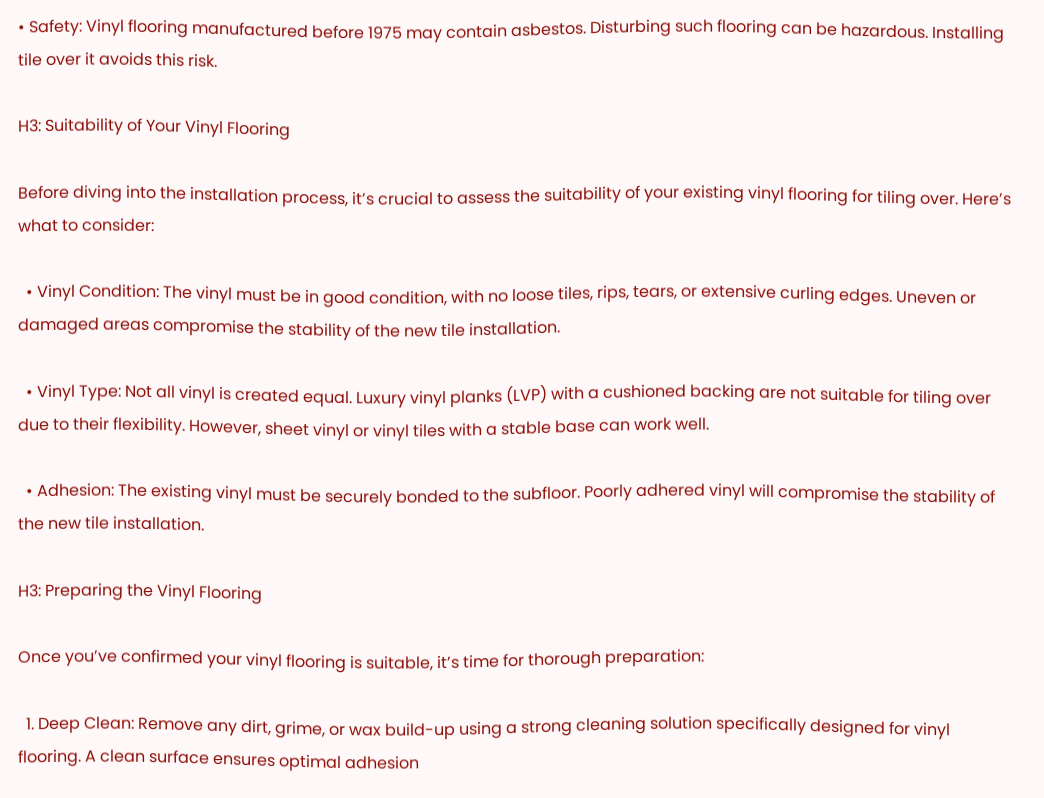• Safety: Vinyl flooring manufactured before 1975 may contain asbestos. Disturbing such flooring can be hazardous. Installing tile over it avoids this risk.

H3: Suitability of Your Vinyl Flooring

Before diving into the installation process, it’s crucial to assess the suitability of your existing vinyl flooring for tiling over. Here’s what to consider:

  • Vinyl Condition: The vinyl must be in good condition, with no loose tiles, rips, tears, or extensive curling edges. Uneven or damaged areas compromise the stability of the new tile installation.

  • Vinyl Type: Not all vinyl is created equal. Luxury vinyl planks (LVP) with a cushioned backing are not suitable for tiling over due to their flexibility. However, sheet vinyl or vinyl tiles with a stable base can work well.

  • Adhesion: The existing vinyl must be securely bonded to the subfloor. Poorly adhered vinyl will compromise the stability of the new tile installation.

H3: Preparing the Vinyl Flooring

Once you’ve confirmed your vinyl flooring is suitable, it’s time for thorough preparation:

  1. Deep Clean: Remove any dirt, grime, or wax build-up using a strong cleaning solution specifically designed for vinyl flooring. A clean surface ensures optimal adhesion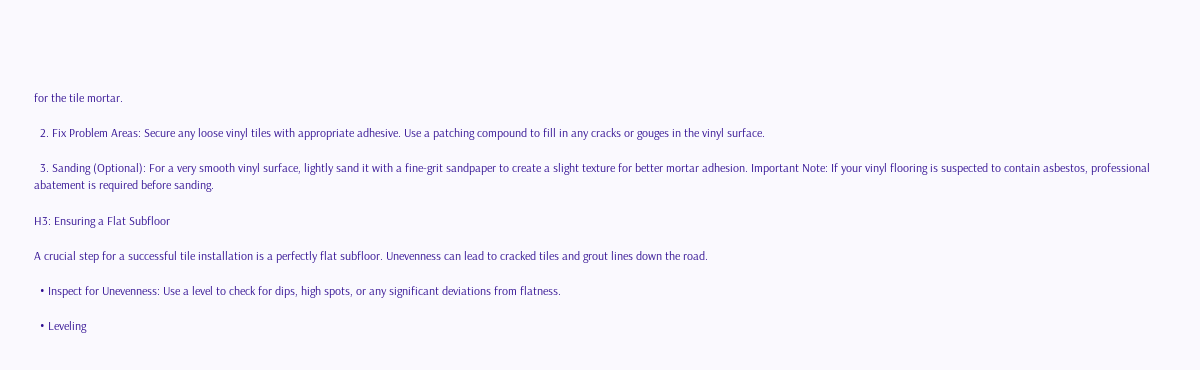for the tile mortar.

  2. Fix Problem Areas: Secure any loose vinyl tiles with appropriate adhesive. Use a patching compound to fill in any cracks or gouges in the vinyl surface.

  3. Sanding (Optional): For a very smooth vinyl surface, lightly sand it with a fine-grit sandpaper to create a slight texture for better mortar adhesion. Important Note: If your vinyl flooring is suspected to contain asbestos, professional abatement is required before sanding.

H3: Ensuring a Flat Subfloor

A crucial step for a successful tile installation is a perfectly flat subfloor. Unevenness can lead to cracked tiles and grout lines down the road.

  • Inspect for Unevenness: Use a level to check for dips, high spots, or any significant deviations from flatness.

  • Leveling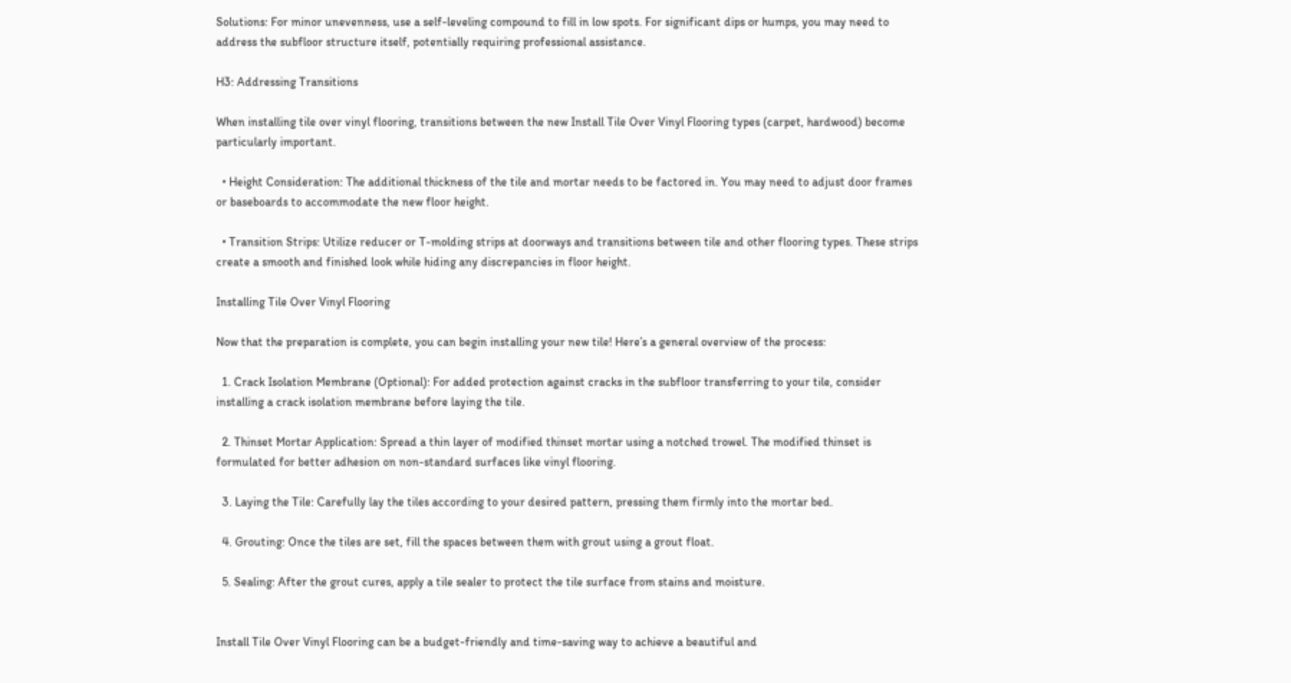Solutions: For minor unevenness, use a self-leveling compound to fill in low spots. For significant dips or humps, you may need to address the subfloor structure itself, potentially requiring professional assistance.

H3: Addressing Transitions

When installing tile over vinyl flooring, transitions between the new Install Tile Over Vinyl Flooring types (carpet, hardwood) become particularly important.

  • Height Consideration: The additional thickness of the tile and mortar needs to be factored in. You may need to adjust door frames or baseboards to accommodate the new floor height.

  • Transition Strips: Utilize reducer or T-molding strips at doorways and transitions between tile and other flooring types. These strips create a smooth and finished look while hiding any discrepancies in floor height.

Installing Tile Over Vinyl Flooring

Now that the preparation is complete, you can begin installing your new tile! Here’s a general overview of the process:

  1. Crack Isolation Membrane (Optional): For added protection against cracks in the subfloor transferring to your tile, consider installing a crack isolation membrane before laying the tile.

  2. Thinset Mortar Application: Spread a thin layer of modified thinset mortar using a notched trowel. The modified thinset is formulated for better adhesion on non-standard surfaces like vinyl flooring.

  3. Laying the Tile: Carefully lay the tiles according to your desired pattern, pressing them firmly into the mortar bed.

  4. Grouting: Once the tiles are set, fill the spaces between them with grout using a grout float.

  5. Sealing: After the grout cures, apply a tile sealer to protect the tile surface from stains and moisture.


Install Tile Over Vinyl Flooring can be a budget-friendly and time-saving way to achieve a beautiful and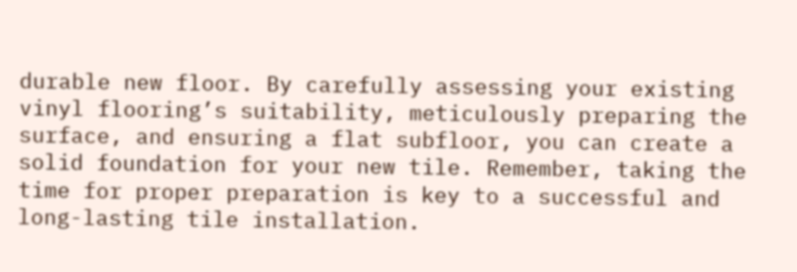durable new floor. By carefully assessing your existing vinyl flooring’s suitability, meticulously preparing the surface, and ensuring a flat subfloor, you can create a solid foundation for your new tile. Remember, taking the time for proper preparation is key to a successful and long-lasting tile installation.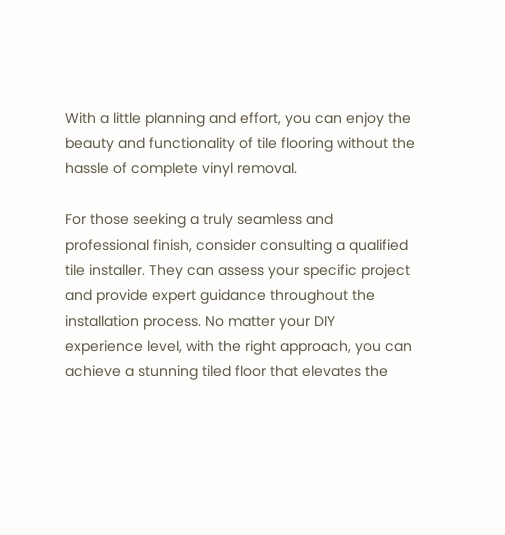With a little planning and effort, you can enjoy the beauty and functionality of tile flooring without the hassle of complete vinyl removal.

For those seeking a truly seamless and professional finish, consider consulting a qualified tile installer. They can assess your specific project and provide expert guidance throughout the installation process. No matter your DIY experience level, with the right approach, you can achieve a stunning tiled floor that elevates the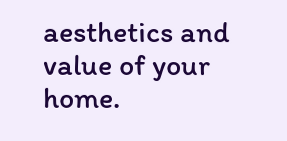aesthetics and value of your home.